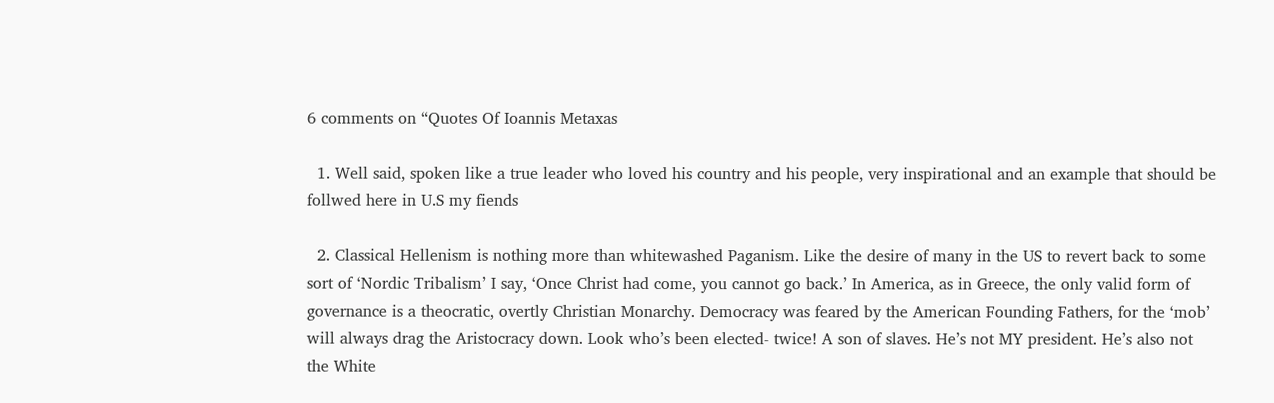6 comments on “Quotes Of Ioannis Metaxas

  1. Well said, spoken like a true leader who loved his country and his people, very inspirational and an example that should be follwed here in U.S my fiends

  2. Classical Hellenism is nothing more than whitewashed Paganism. Like the desire of many in the US to revert back to some sort of ‘Nordic Tribalism’ I say, ‘Once Christ had come, you cannot go back.’ In America, as in Greece, the only valid form of governance is a theocratic, overtly Christian Monarchy. Democracy was feared by the American Founding Fathers, for the ‘mob’ will always drag the Aristocracy down. Look who’s been elected- twice! A son of slaves. He’s not MY president. He’s also not the White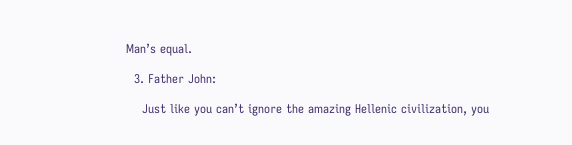Man’s equal.

  3. Father John:

    Just like you can’t ignore the amazing Hellenic civilization, you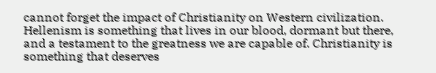cannot forget the impact of Christianity on Western civilization. Hellenism is something that lives in our blood, dormant but there, and a testament to the greatness we are capable of. Christianity is something that deserves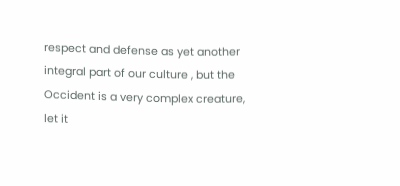respect and defense as yet another integral part of our culture , but the Occident is a very complex creature, let it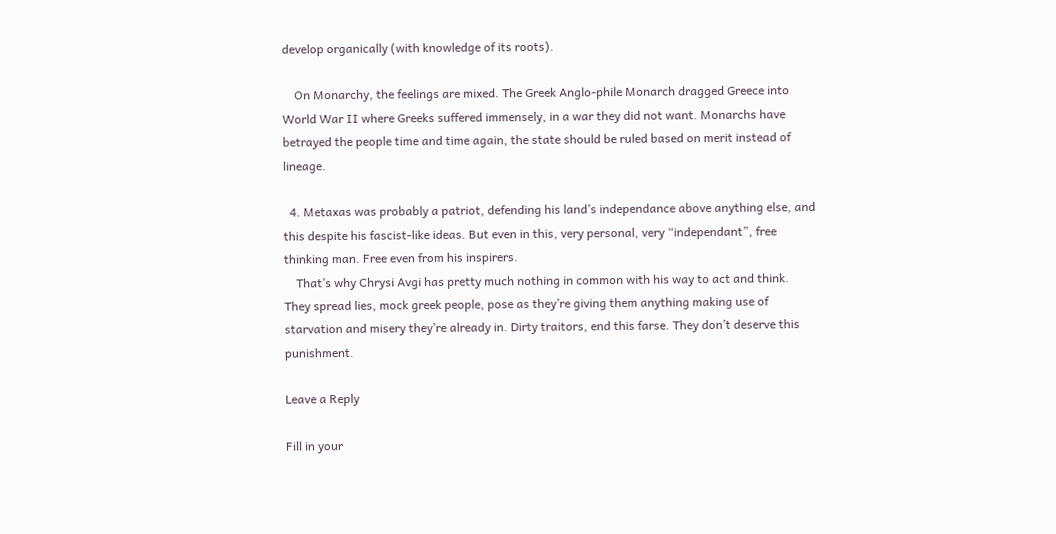develop organically (with knowledge of its roots).

    On Monarchy, the feelings are mixed. The Greek Anglo-phile Monarch dragged Greece into World War II where Greeks suffered immensely, in a war they did not want. Monarchs have betrayed the people time and time again, the state should be ruled based on merit instead of lineage.

  4. Metaxas was probably a patriot, defending his land’s independance above anything else, and this despite his fascist-like ideas. But even in this, very personal, very “independant”, free thinking man. Free even from his inspirers.
    That’s why Chrysi Avgi has pretty much nothing in common with his way to act and think. They spread lies, mock greek people, pose as they’re giving them anything making use of starvation and misery they’re already in. Dirty traitors, end this farse. They don’t deserve this punishment.

Leave a Reply

Fill in your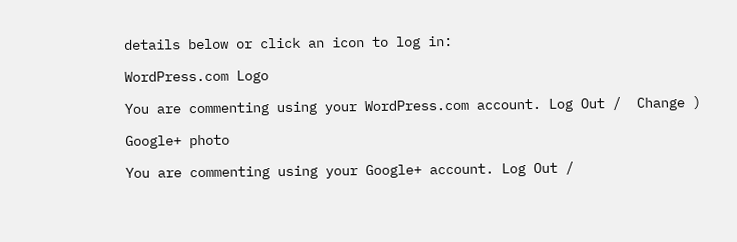details below or click an icon to log in:

WordPress.com Logo

You are commenting using your WordPress.com account. Log Out /  Change )

Google+ photo

You are commenting using your Google+ account. Log Out /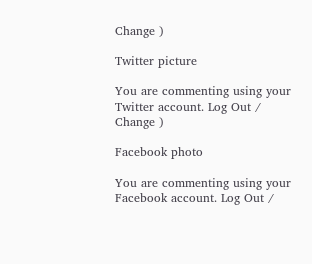Change )

Twitter picture

You are commenting using your Twitter account. Log Out /  Change )

Facebook photo

You are commenting using your Facebook account. Log Out /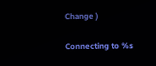Change )

Connecting to %s